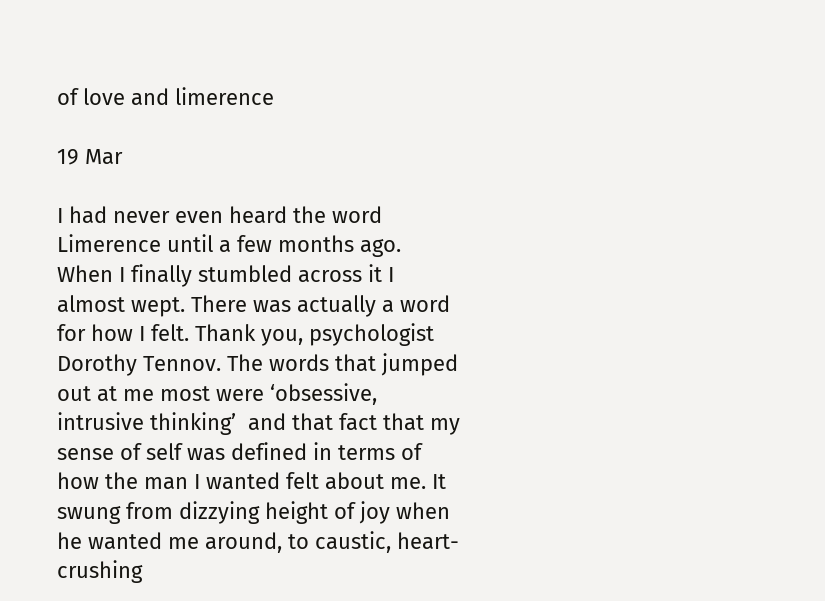of love and limerence

19 Mar

I had never even heard the word Limerence until a few months ago. When I finally stumbled across it I almost wept. There was actually a word for how I felt. Thank you, psychologist Dorothy Tennov. The words that jumped out at me most were ‘obsessive, intrusive thinking’  and that fact that my sense of self was defined in terms of how the man I wanted felt about me. It swung from dizzying height of joy when he wanted me around, to caustic, heart-crushing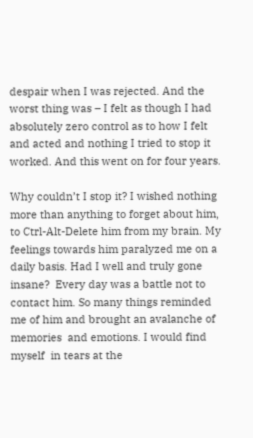despair when I was rejected. And the worst thing was – I felt as though I had absolutely zero control as to how I felt and acted and nothing I tried to stop it worked. And this went on for four years.

Why couldn’t I stop it? I wished nothing more than anything to forget about him, to Ctrl-Alt-Delete him from my brain. My feelings towards him paralyzed me on a daily basis. Had I well and truly gone insane?  Every day was a battle not to contact him. So many things reminded me of him and brought an avalanche of memories  and emotions. I would find myself  in tears at the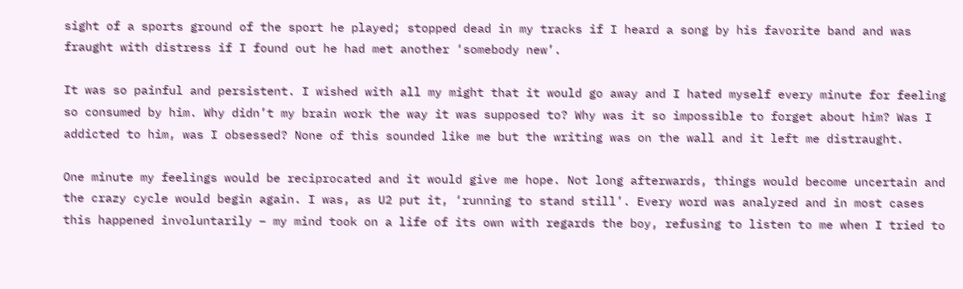sight of a sports ground of the sport he played; stopped dead in my tracks if I heard a song by his favorite band and was fraught with distress if I found out he had met another ‘somebody new’.

It was so painful and persistent. I wished with all my might that it would go away and I hated myself every minute for feeling so consumed by him. Why didn’t my brain work the way it was supposed to? Why was it so impossible to forget about him? Was I addicted to him, was I obsessed? None of this sounded like me but the writing was on the wall and it left me distraught.

One minute my feelings would be reciprocated and it would give me hope. Not long afterwards, things would become uncertain and the crazy cycle would begin again. I was, as U2 put it, ‘running to stand still’. Every word was analyzed and in most cases this happened involuntarily – my mind took on a life of its own with regards the boy, refusing to listen to me when I tried to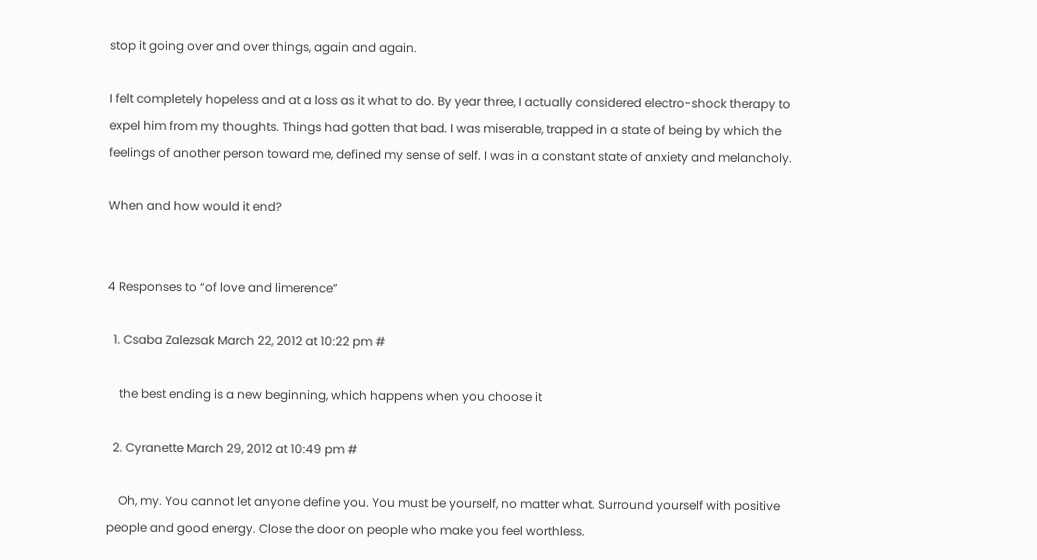stop it going over and over things, again and again.

I felt completely hopeless and at a loss as it what to do. By year three, I actually considered electro-shock therapy to expel him from my thoughts. Things had gotten that bad. I was miserable, trapped in a state of being by which the feelings of another person toward me, defined my sense of self. I was in a constant state of anxiety and melancholy.

When and how would it end?


4 Responses to “of love and limerence”

  1. Csaba Zalezsak March 22, 2012 at 10:22 pm #

    the best ending is a new beginning, which happens when you choose it

  2. Cyranette March 29, 2012 at 10:49 pm #

    Oh, my. You cannot let anyone define you. You must be yourself, no matter what. Surround yourself with positive people and good energy. Close the door on people who make you feel worthless.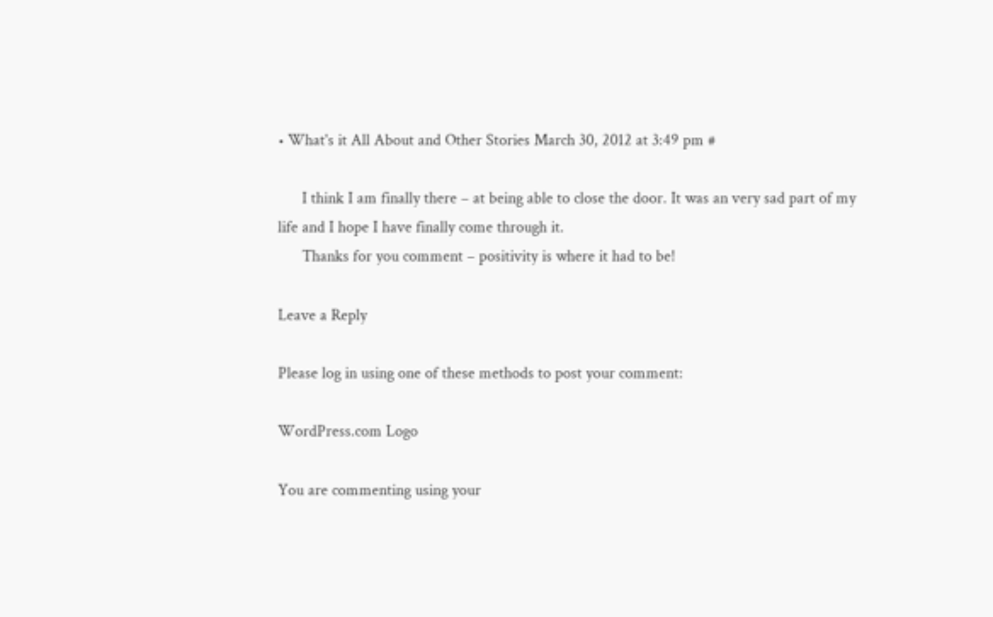• What's it All About and Other Stories March 30, 2012 at 3:49 pm #

      I think I am finally there – at being able to close the door. It was an very sad part of my life and I hope I have finally come through it.
      Thanks for you comment – positivity is where it had to be!

Leave a Reply

Please log in using one of these methods to post your comment:

WordPress.com Logo

You are commenting using your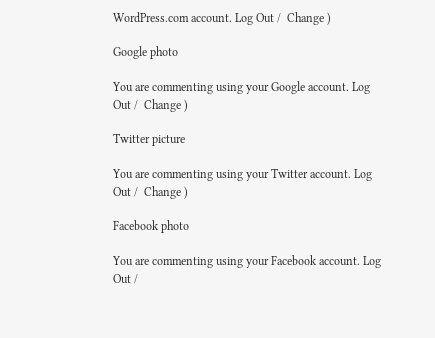WordPress.com account. Log Out /  Change )

Google photo

You are commenting using your Google account. Log Out /  Change )

Twitter picture

You are commenting using your Twitter account. Log Out /  Change )

Facebook photo

You are commenting using your Facebook account. Log Out /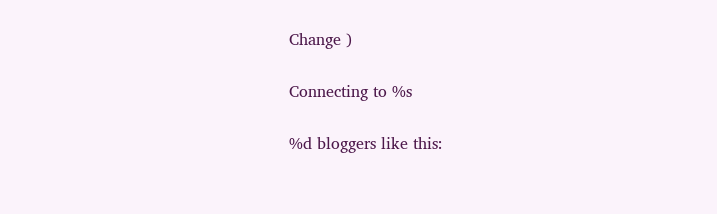Change )

Connecting to %s

%d bloggers like this: